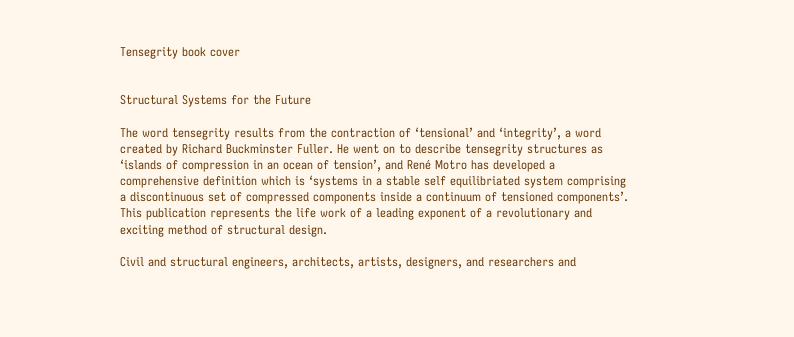Tensegrity book cover


Structural Systems for the Future

The word tensegrity results from the contraction of ‘tensional’ and ‘integrity’, a word created by Richard Buckminster Fuller. He went on to describe tensegrity structures as ‘islands of compression in an ocean of tension’, and René Motro has developed a comprehensive definition which is ‘systems in a stable self equilibriated system comprising a discontinuous set of compressed components inside a continuum of tensioned components’. This publication represents the life work of a leading exponent of a revolutionary and exciting method of structural design.

Civil and structural engineers, architects, artists, designers, and researchers and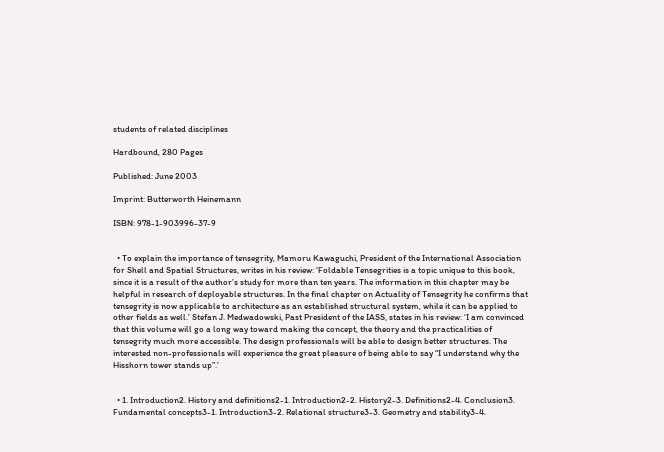students of related disciplines

Hardbound, 280 Pages

Published: June 2003

Imprint: Butterworth Heinemann

ISBN: 978-1-903996-37-9


  • To explain the importance of tensegrity, Mamoru Kawaguchi, President of the International Association for Shell and Spatial Structures, writes in his review: ‘Foldable Tensegrities is a topic unique to this book, since it is a result of the author’s study for more than ten years. The information in this chapter may be helpful in research of deployable structures. In the final chapter on Actuality of Tensegrity he confirms that tensegrity is now applicable to architecture as an established structural system, while it can be applied to other fields as well.’ Stefan J. Medwadowski, Past President of the IASS, states in his review: ‘I am convinced that this volume will go a long way toward making the concept, the theory and the practicalities of tensegrity much more accessible. The design professionals will be able to design better structures. The interested non-professionals will experience the great pleasure of being able to say “I understand why the Hisshorn tower stands up”.’


  • 1. Introduction2. History and definitions2-1. Introduction2-2. History2-3. Definitions2-4. Conclusion3. Fundamental concepts3-1. Introduction3-2. Relational structure3-3. Geometry and stability3-4.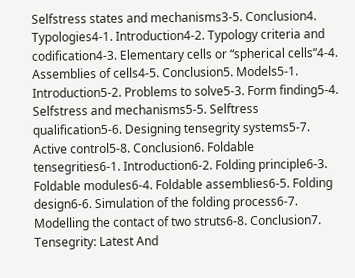Selfstress states and mechanisms3-5. Conclusion4. Typologies4-1. Introduction4-2. Typology criteria and codification4-3. Elementary cells or “spherical cells”4-4. Assemblies of cells4-5. Conclusion5. Models5-1. Introduction5-2. Problems to solve5-3. Form finding5-4. Selfstress and mechanisms5-5. Selftress qualification5-6. Designing tensegrity systems5-7. Active control5-8. Conclusion6. Foldable tensegrities6-1. Introduction6-2. Folding principle6-3. Foldable modules6-4. Foldable assemblies6-5. Folding design6-6. Simulation of the folding process6-7. Modelling the contact of two struts6-8. Conclusion7. Tensegrity: Latest And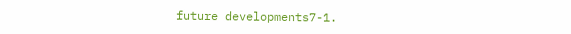future developments7-1.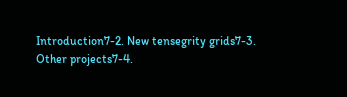Introduction7-2. New tensegrity grids7-3. Other projects7-4.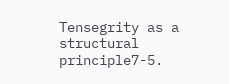Tensegrity as a structural principle7-5.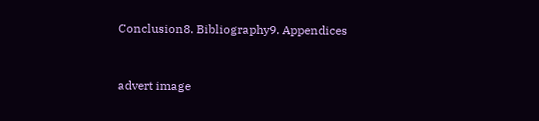Conclusion8. Bibliography9. Appendices


advert image